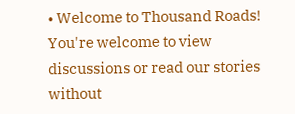• Welcome to Thousand Roads! You're welcome to view discussions or read our stories without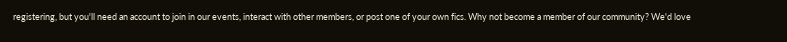registering, but you'll need an account to join in our events, interact with other members, or post one of your own fics. Why not become a member of our community? We'd love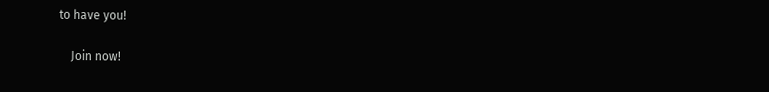to have you!

    Join now!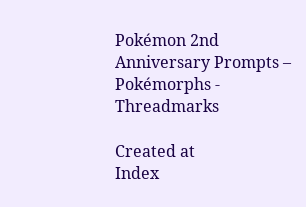Pokémon 2nd Anniversary Prompts – Pokémorphs - Threadmarks

Created at
Index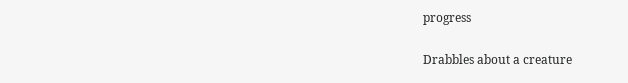progress

Drabbles about a creature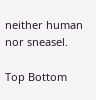neither human nor sneasel.

Top Bottom